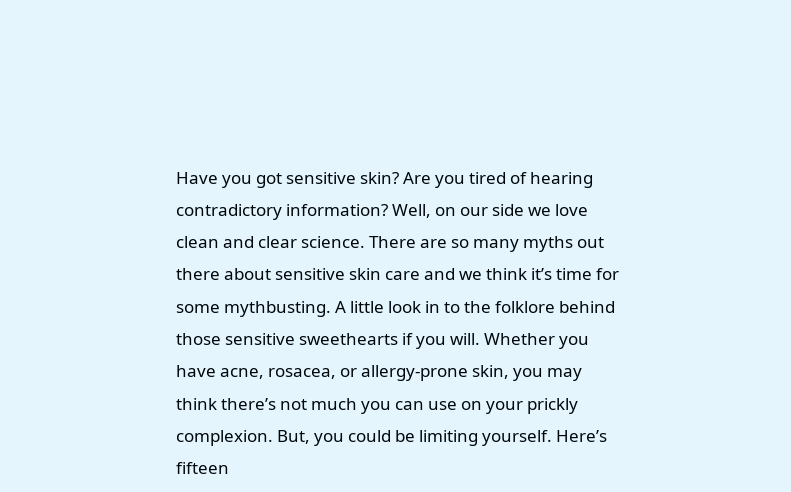Have you got sensitive skin? Are you tired of hearing contradictory information? Well, on our side we love clean and clear science. There are so many myths out there about sensitive skin care and we think it’s time for some mythbusting. A little look in to the folklore behind those sensitive sweethearts if you will. Whether you have acne, rosacea, or allergy-prone skin, you may think there’s not much you can use on your prickly complexion. But, you could be limiting yourself. Here’s fifteen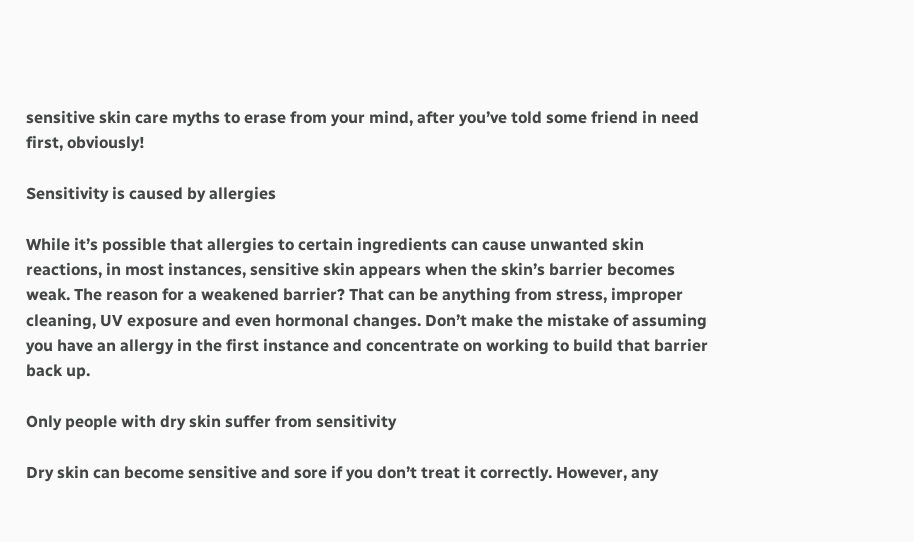sensitive skin care myths to erase from your mind, after you’ve told some friend in need first, obviously!

Sensitivity is caused by allergies

While it’s possible that allergies to certain ingredients can cause unwanted skin reactions, in most instances, sensitive skin appears when the skin’s barrier becomes weak. The reason for a weakened barrier? That can be anything from stress, improper cleaning, UV exposure and even hormonal changes. Don’t make the mistake of assuming you have an allergy in the first instance and concentrate on working to build that barrier back up.

Only people with dry skin suffer from sensitivity

Dry skin can become sensitive and sore if you don’t treat it correctly. However, any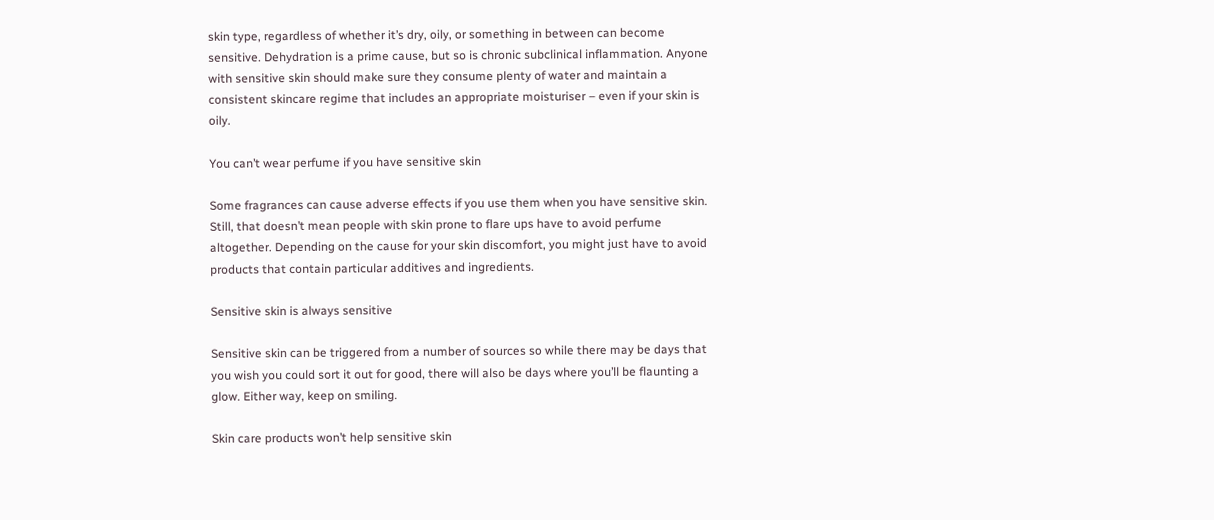skin type, regardless of whether it’s dry, oily, or something in between can become sensitive. Dehydration is a prime cause, but so is chronic subclinical inflammation. Anyone with sensitive skin should make sure they consume plenty of water and maintain a consistent skincare regime that includes an appropriate moisturiser – even if your skin is oily.

You can’t wear perfume if you have sensitive skin

Some fragrances can cause adverse effects if you use them when you have sensitive skin. Still, that doesn’t mean people with skin prone to flare ups have to avoid perfume altogether. Depending on the cause for your skin discomfort, you might just have to avoid products that contain particular additives and ingredients.

Sensitive skin is always sensitive

Sensitive skin can be triggered from a number of sources so while there may be days that you wish you could sort it out for good, there will also be days where you’ll be flaunting a glow. Either way, keep on smiling.

Skin care products won’t help sensitive skin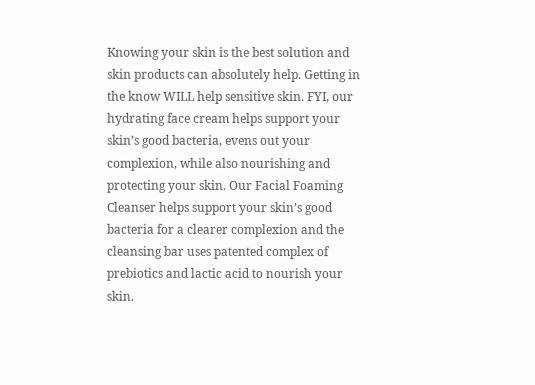Knowing your skin is the best solution and skin products can absolutely help. Getting in the know WILL help sensitive skin. FYI, our hydrating face cream helps support your skin’s good bacteria, evens out your complexion, while also nourishing and protecting your skin. Our Facial Foaming Cleanser helps support your skin’s good bacteria for a clearer complexion and the cleansing bar uses patented complex of prebiotics and lactic acid to nourish your skin.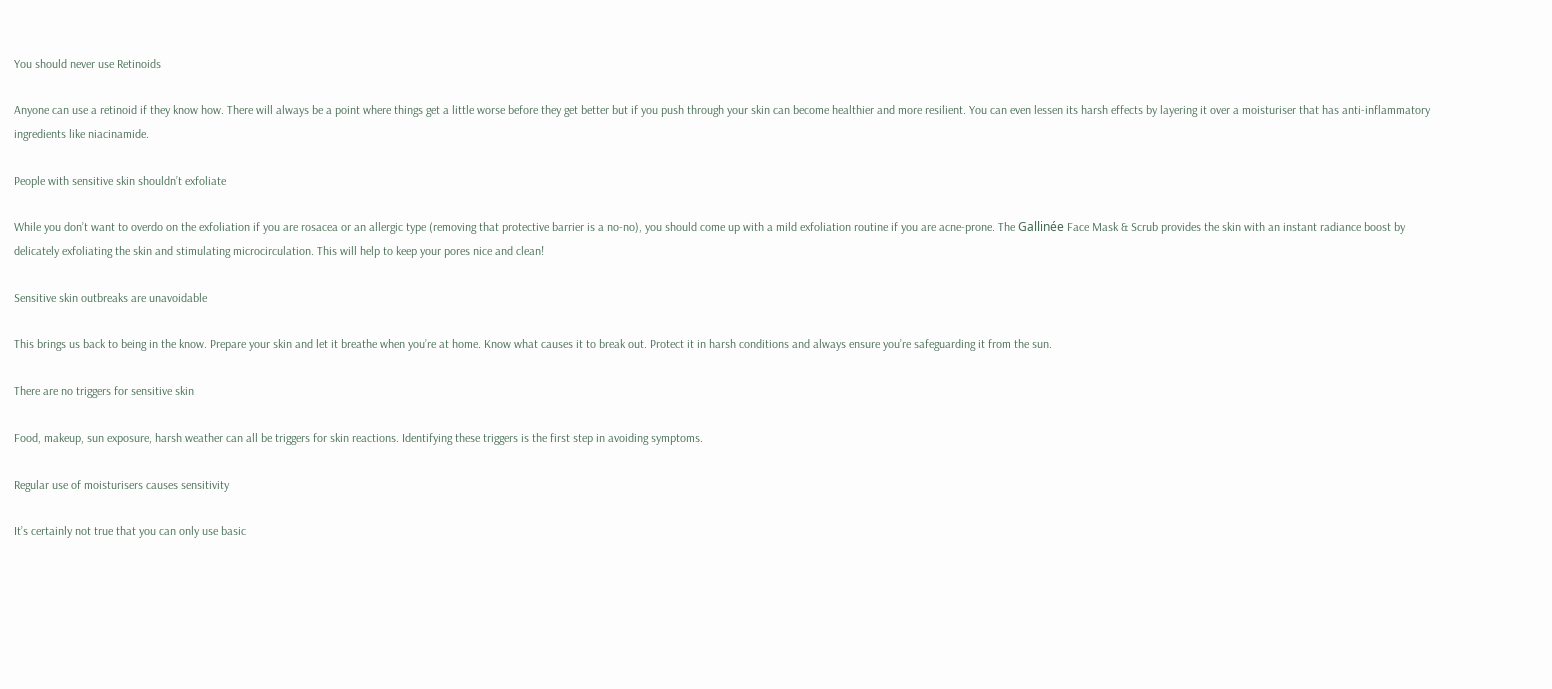You should never use Retinoids

Anyone can use a retinoid if they know how. There will always be a point where things get a little worse before they get better but if you push through your skin can become healthier and more resilient. You can even lessen its harsh effects by layering it over a moisturiser that has anti-inflammatory ingredients like niacinamide.

People with sensitive skin shouldn’t exfoliate

While you don’t want to overdo on the exfoliation if you are rosacea or an allergic type (removing that protective barrier is a no-no), you should come up with a mild exfoliation routine if you are acne-prone. The Gallinée Face Mask & Scrub provides the skin with an instant radiance boost by delicately exfoliating the skin and stimulating microcirculation. This will help to keep your pores nice and clean!

Sensitive skin outbreaks are unavoidable

This brings us back to being in the know. Prepare your skin and let it breathe when you’re at home. Know what causes it to break out. Protect it in harsh conditions and always ensure you’re safeguarding it from the sun.

There are no triggers for sensitive skin

Food, makeup, sun exposure, harsh weather can all be triggers for skin reactions. Identifying these triggers is the first step in avoiding symptoms.

Regular use of moisturisers causes sensitivity

It’s certainly not true that you can only use basic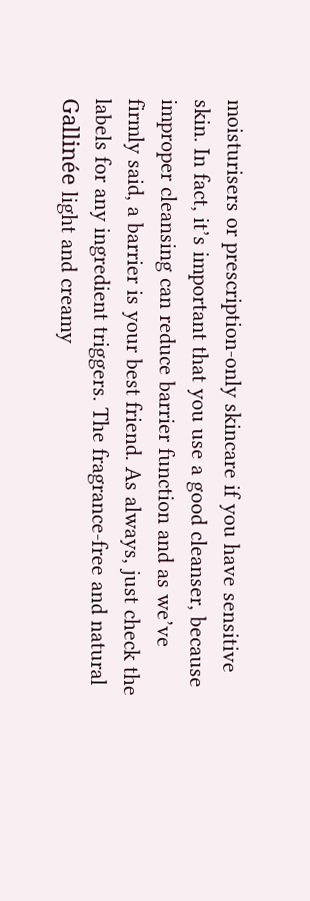moisturisers or prescription-only skincare if you have sensitive skin. In fact, it’s important that you use a good cleanser, because improper cleansing can reduce barrier function and as we’ve firmly said, a barrier is your best friend. As always, just check the labels for any ingredient triggers. The fragrance-free and natural Gallinée light and creamy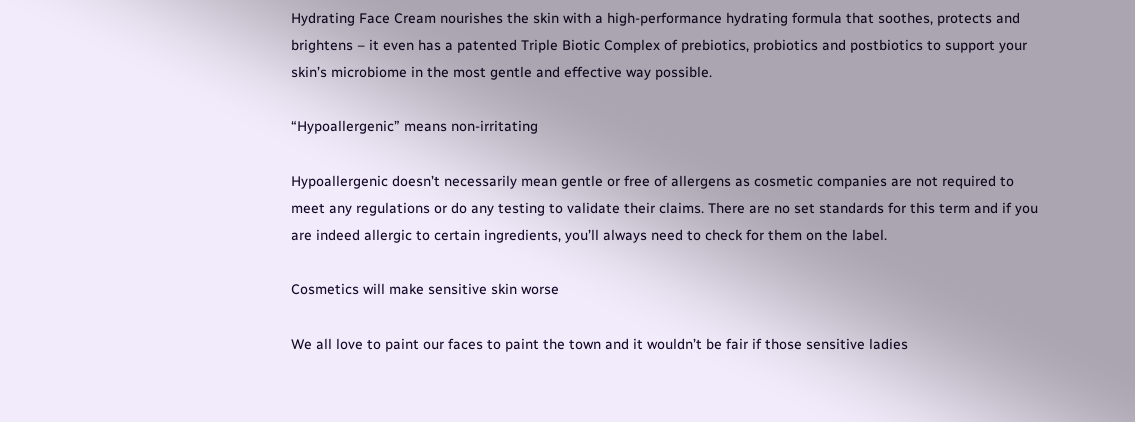Hydrating Face Cream nourishes the skin with a high-performance hydrating formula that soothes, protects and brightens – it even has a patented Triple Biotic Complex of prebiotics, probiotics and postbiotics to support your skin’s microbiome in the most gentle and effective way possible.

“Hypoallergenic” means non-irritating

Hypoallergenic doesn’t necessarily mean gentle or free of allergens as cosmetic companies are not required to meet any regulations or do any testing to validate their claims. There are no set standards for this term and if you are indeed allergic to certain ingredients, you’ll always need to check for them on the label.

Cosmetics will make sensitive skin worse

We all love to paint our faces to paint the town and it wouldn’t be fair if those sensitive ladies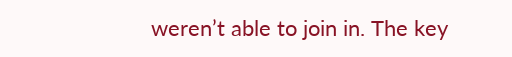weren’t able to join in. The key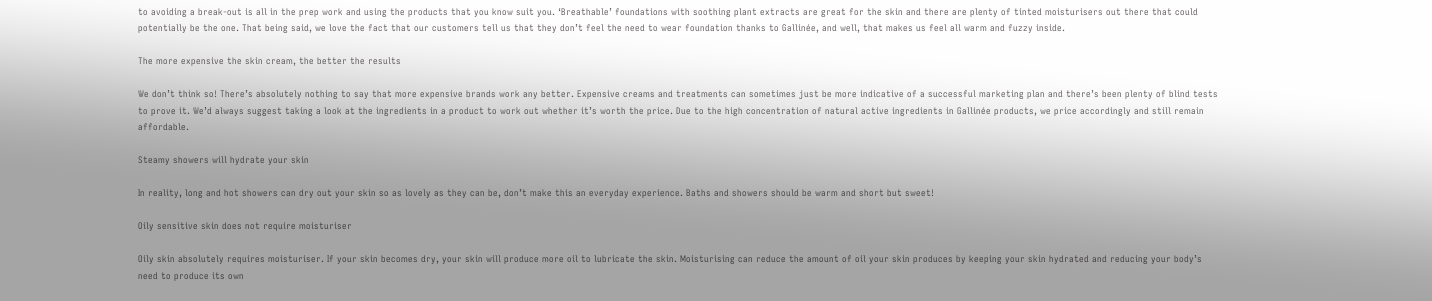to avoiding a break-out is all in the prep work and using the products that you know suit you. ‘Breathable’ foundations with soothing plant extracts are great for the skin and there are plenty of tinted moisturisers out there that could potentially be the one. That being said, we love the fact that our customers tell us that they don’t feel the need to wear foundation thanks to Gallinée, and well, that makes us feel all warm and fuzzy inside.

The more expensive the skin cream, the better the results

We don’t think so! There’s absolutely nothing to say that more expensive brands work any better. Expensive creams and treatments can sometimes just be more indicative of a successful marketing plan and there’s been plenty of blind tests to prove it. We’d always suggest taking a look at the ingredients in a product to work out whether it’s worth the price. Due to the high concentration of natural active ingredients in Gallinée products, we price accordingly and still remain affordable.

Steamy showers will hydrate your skin

In reality, long and hot showers can dry out your skin so as lovely as they can be, don’t make this an everyday experience. Baths and showers should be warm and short but sweet!

Oily sensitive skin does not require moisturiser

Oily skin absolutely requires moisturiser. If your skin becomes dry, your skin will produce more oil to lubricate the skin. Moisturising can reduce the amount of oil your skin produces by keeping your skin hydrated and reducing your body’s need to produce its own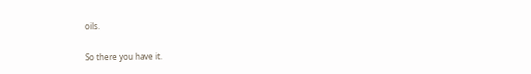oils.

So there you have it.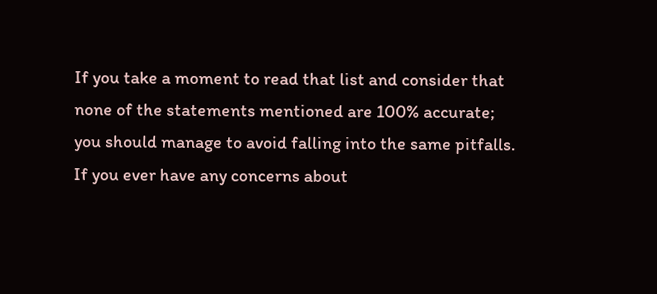If you take a moment to read that list and consider that none of the statements mentioned are 100% accurate; you should manage to avoid falling into the same pitfalls. If you ever have any concerns about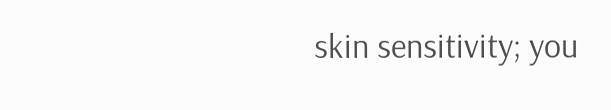skin sensitivity; you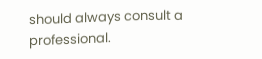should always consult a professional.